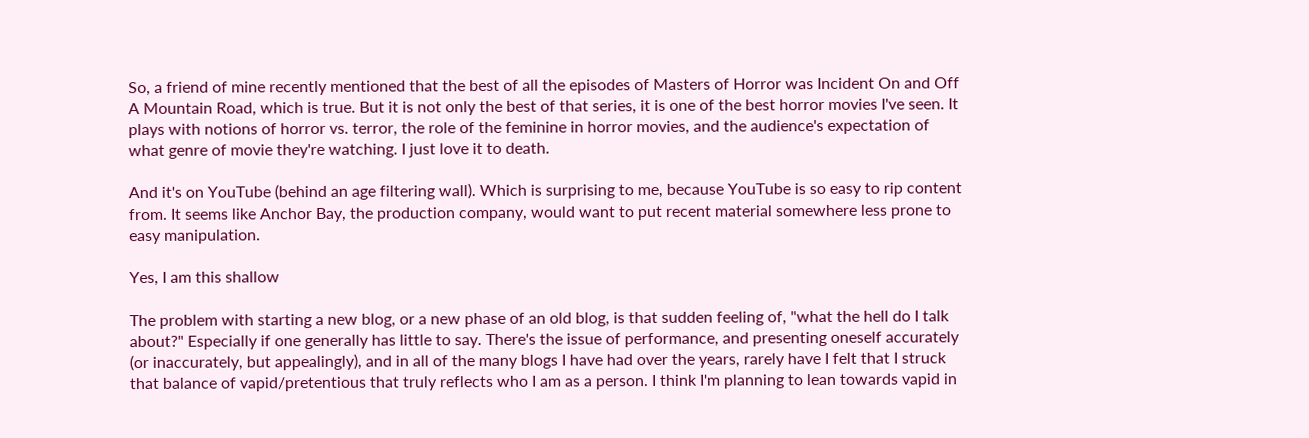So, a friend of mine recently mentioned that the best of all the episodes of Masters of Horror was Incident On and Off A Mountain Road, which is true. But it is not only the best of that series, it is one of the best horror movies I've seen. It plays with notions of horror vs. terror, the role of the feminine in horror movies, and the audience's expectation of what genre of movie they're watching. I just love it to death.

And it's on YouTube (behind an age filtering wall). Which is surprising to me, because YouTube is so easy to rip content from. It seems like Anchor Bay, the production company, would want to put recent material somewhere less prone to easy manipulation.

Yes, I am this shallow

The problem with starting a new blog, or a new phase of an old blog, is that sudden feeling of, "what the hell do I talk about?" Especially if one generally has little to say. There's the issue of performance, and presenting oneself accurately (or inaccurately, but appealingly), and in all of the many blogs I have had over the years, rarely have I felt that I struck that balance of vapid/pretentious that truly reflects who I am as a person. I think I'm planning to lean towards vapid in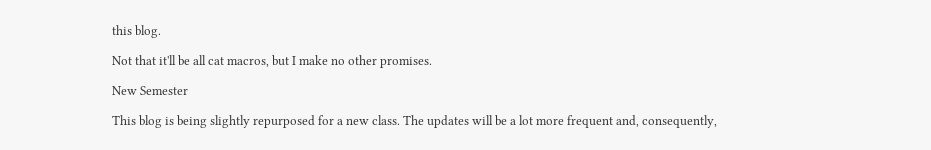this blog.

Not that it'll be all cat macros, but I make no other promises.

New Semester

This blog is being slightly repurposed for a new class. The updates will be a lot more frequent and, consequently,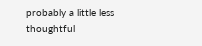probably a little less thoughtful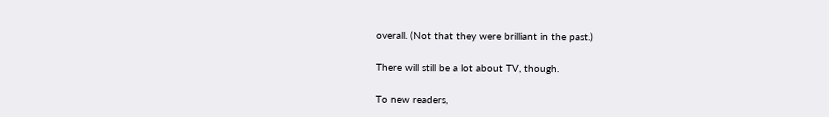overall. (Not that they were brilliant in the past.)

There will still be a lot about TV, though.

To new readers,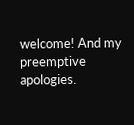welcome! And my preemptive apologies.